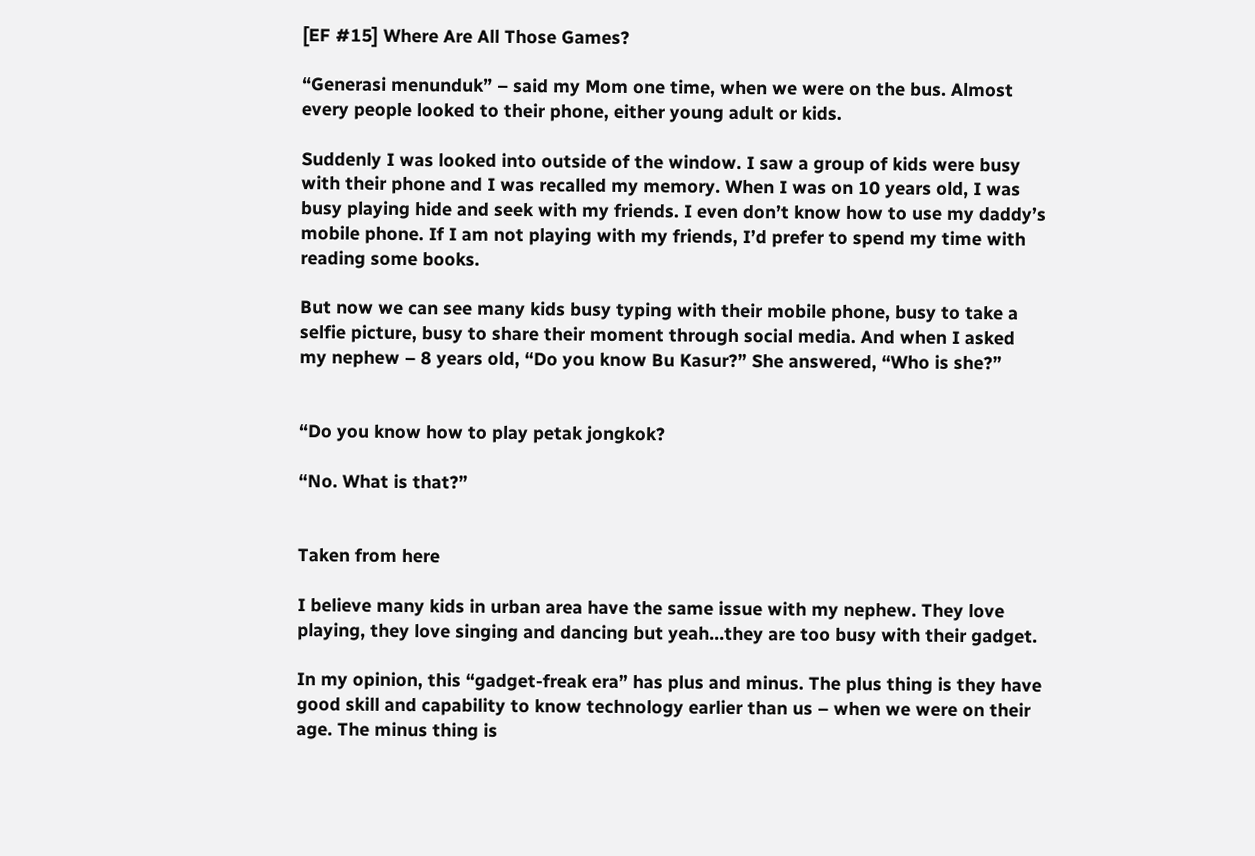[EF #15] Where Are All Those Games?

“Generasi menunduk” – said my Mom one time, when we were on the bus. Almost every people looked to their phone, either young adult or kids.

Suddenly I was looked into outside of the window. I saw a group of kids were busy with their phone and I was recalled my memory. When I was on 10 years old, I was busy playing hide and seek with my friends. I even don’t know how to use my daddy’s mobile phone. If I am not playing with my friends, I’d prefer to spend my time with reading some books.

But now we can see many kids busy typing with their mobile phone, busy to take a selfie picture, busy to share their moment through social media. And when I asked my nephew – 8 years old, “Do you know Bu Kasur?” She answered, “Who is she?”


“Do you know how to play petak jongkok?

“No. What is that?”


Taken from here

I believe many kids in urban area have the same issue with my nephew. They love playing, they love singing and dancing but yeah…they are too busy with their gadget.

In my opinion, this “gadget-freak era” has plus and minus. The plus thing is they have good skill and capability to know technology earlier than us – when we were on their age. The minus thing is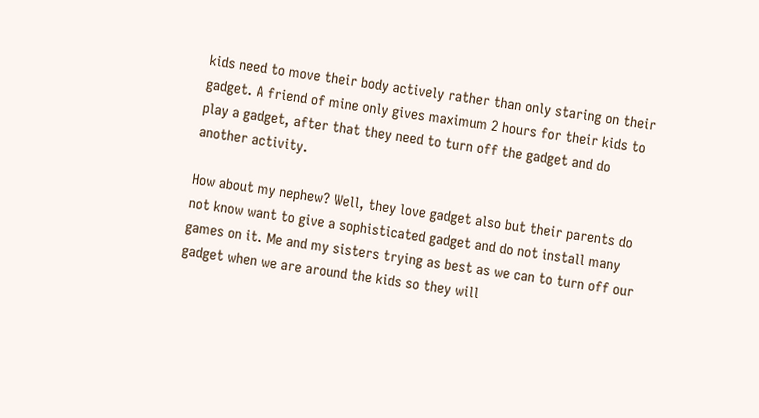kids need to move their body actively rather than only staring on their gadget. A friend of mine only gives maximum 2 hours for their kids to play a gadget, after that they need to turn off the gadget and do another activity.

How about my nephew? Well, they love gadget also but their parents do not know want to give a sophisticated gadget and do not install many games on it. Me and my sisters trying as best as we can to turn off our gadget when we are around the kids so they will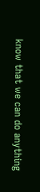know that we can do anything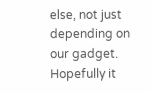else, not just depending on our gadget. Hopefully it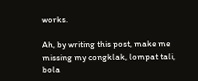works.

Ah, by writing this post, make me missing my congklak, lompat tali, bola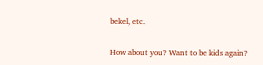bekel, etc.

How about you? Want to be kids again?